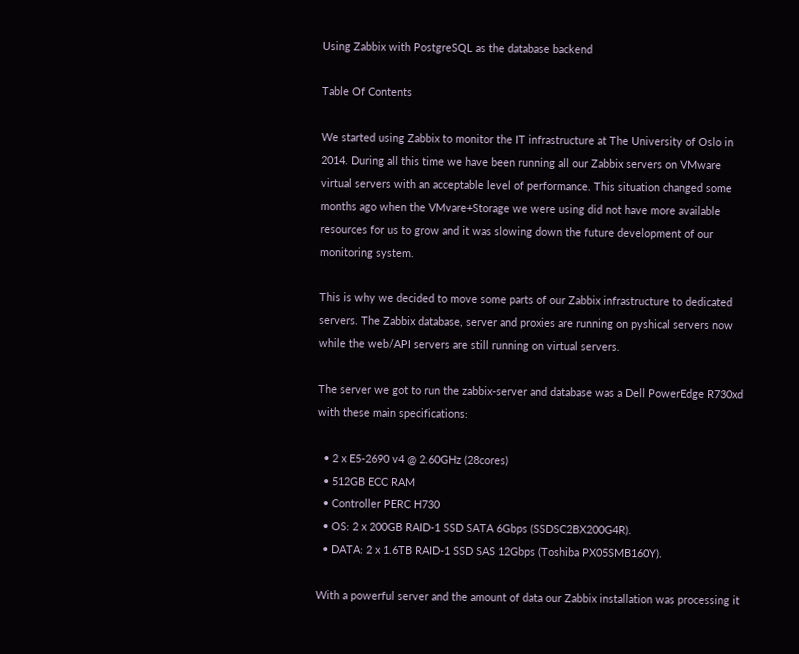Using Zabbix with PostgreSQL as the database backend

Table Of Contents

We started using Zabbix to monitor the IT infrastructure at The University of Oslo in 2014. During all this time we have been running all our Zabbix servers on VMware virtual servers with an acceptable level of performance. This situation changed some months ago when the VMvare+Storage we were using did not have more available resources for us to grow and it was slowing down the future development of our monitoring system.

This is why we decided to move some parts of our Zabbix infrastructure to dedicated servers. The Zabbix database, server and proxies are running on pyshical servers now while the web/API servers are still running on virtual servers.

The server we got to run the zabbix-server and database was a Dell PowerEdge R730xd with these main specifications:

  • 2 x E5-2690 v4 @ 2.60GHz (28cores)
  • 512GB ECC RAM
  • Controller PERC H730
  • OS: 2 x 200GB RAID-1 SSD SATA 6Gbps (SSDSC2BX200G4R).
  • DATA: 2 x 1.6TB RAID-1 SSD SAS 12Gbps (Toshiba PX05SMB160Y).

With a powerful server and the amount of data our Zabbix installation was processing it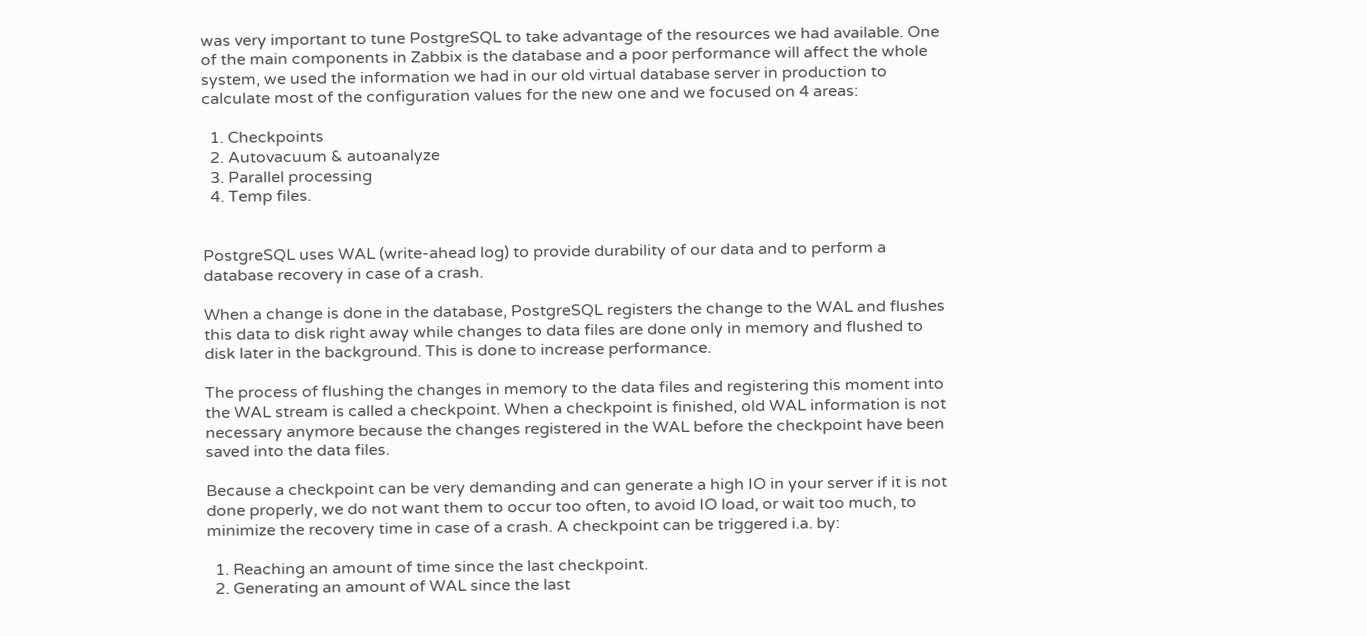was very important to tune PostgreSQL to take advantage of the resources we had available. One of the main components in Zabbix is the database and a poor performance will affect the whole system, we used the information we had in our old virtual database server in production to calculate most of the configuration values for the new one and we focused on 4 areas:

  1. Checkpoints
  2. Autovacuum & autoanalyze
  3. Parallel processing
  4. Temp files.


PostgreSQL uses WAL (write-ahead log) to provide durability of our data and to perform a database recovery in case of a crash.

When a change is done in the database, PostgreSQL registers the change to the WAL and flushes this data to disk right away while changes to data files are done only in memory and flushed to disk later in the background. This is done to increase performance.

The process of flushing the changes in memory to the data files and registering this moment into the WAL stream is called a checkpoint. When a checkpoint is finished, old WAL information is not necessary anymore because the changes registered in the WAL before the checkpoint have been saved into the data files.

Because a checkpoint can be very demanding and can generate a high IO in your server if it is not done properly, we do not want them to occur too often, to avoid IO load, or wait too much, to minimize the recovery time in case of a crash. A checkpoint can be triggered i.a. by:

  1. Reaching an amount of time since the last checkpoint.
  2. Generating an amount of WAL since the last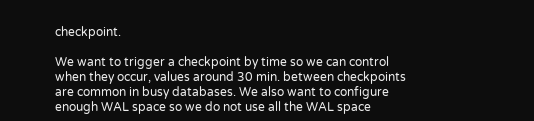checkpoint.

We want to trigger a checkpoint by time so we can control when they occur, values around 30 min. between checkpoints are common in busy databases. We also want to configure enough WAL space so we do not use all the WAL space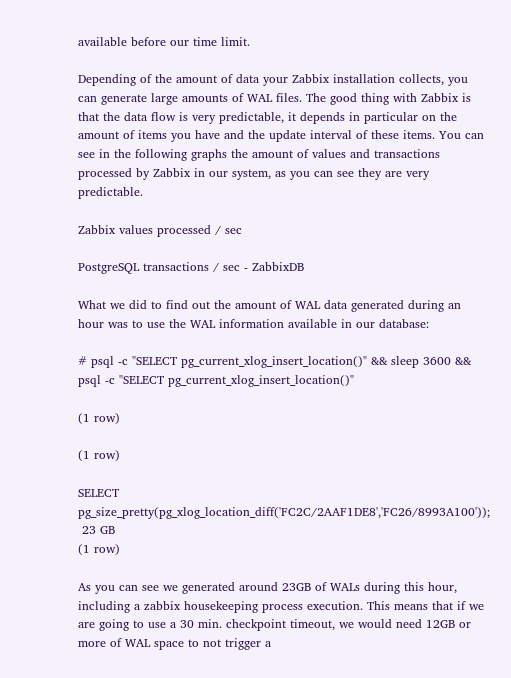available before our time limit.

Depending of the amount of data your Zabbix installation collects, you can generate large amounts of WAL files. The good thing with Zabbix is that the data flow is very predictable, it depends in particular on the amount of items you have and the update interval of these items. You can see in the following graphs the amount of values and transactions processed by Zabbix in our system, as you can see they are very predictable.

Zabbix values processed / sec

PostgreSQL transactions / sec - ZabbixDB

What we did to find out the amount of WAL data generated during an hour was to use the WAL information available in our database:

# psql -c "SELECT pg_current_xlog_insert_location()" && sleep 3600 && psql -c "SELECT pg_current_xlog_insert_location()"

(1 row)

(1 row)

SELECT pg_size_pretty(pg_xlog_location_diff('FC2C/2AAF1DE8','FC26/8993A100'));
 23 GB
(1 row)

As you can see we generated around 23GB of WALs during this hour, including a zabbix housekeeping process execution. This means that if we are going to use a 30 min. checkpoint timeout, we would need 12GB or more of WAL space to not trigger a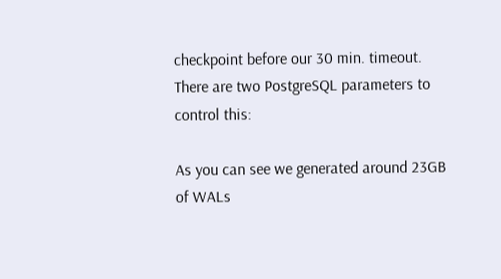checkpoint before our 30 min. timeout. There are two PostgreSQL parameters to control this:

As you can see we generated around 23GB of WALs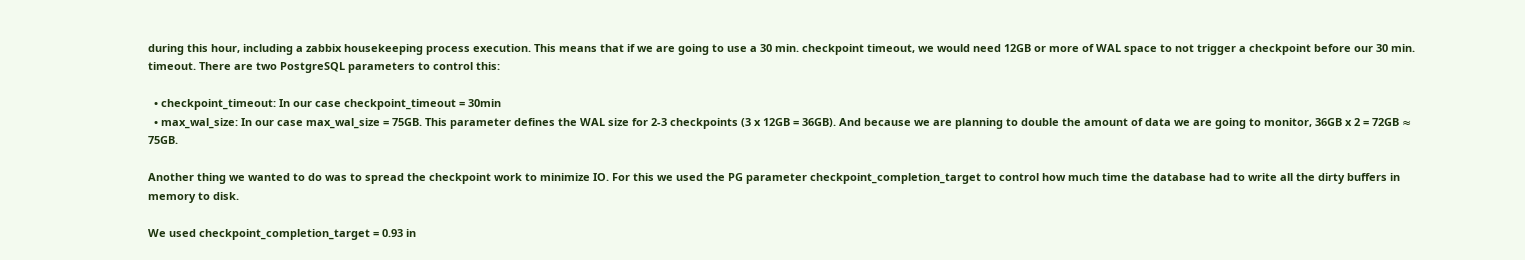during this hour, including a zabbix housekeeping process execution. This means that if we are going to use a 30 min. checkpoint timeout, we would need 12GB or more of WAL space to not trigger a checkpoint before our 30 min. timeout. There are two PostgreSQL parameters to control this:

  • checkpoint_timeout: In our case checkpoint_timeout = 30min
  • max_wal_size: In our case max_wal_size = 75GB. This parameter defines the WAL size for 2-3 checkpoints (3 x 12GB = 36GB). And because we are planning to double the amount of data we are going to monitor, 36GB x 2 = 72GB ≈ 75GB.

Another thing we wanted to do was to spread the checkpoint work to minimize IO. For this we used the PG parameter checkpoint_completion_target to control how much time the database had to write all the dirty buffers in memory to disk.

We used checkpoint_completion_target = 0.93 in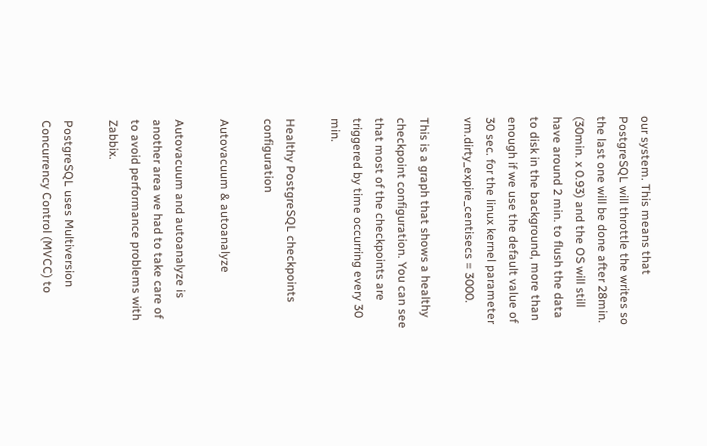our system. This means that PostgreSQL will throttle the writes so the last one will be done after 28min. (30min. x 0.93) and the OS will still have around 2 min. to flush the data to disk in the background, more than enough if we use the default value of 30 sec. for the linux kernel parameter vm.dirty_expire_centisecs = 3000.

This is a graph that shows a healthy checkpoint configuration. You can see that most of the checkpoints are triggered by time occurring every 30 min.

Healthy PostgreSQL checkpoints configuration

Autovacuum & autoanalyze

Autovacuum and autoanalyze is another area we had to take care of to avoid performance problems with Zabbix.

PostgreSQL uses Multiversion Concurrency Control (MVCC) to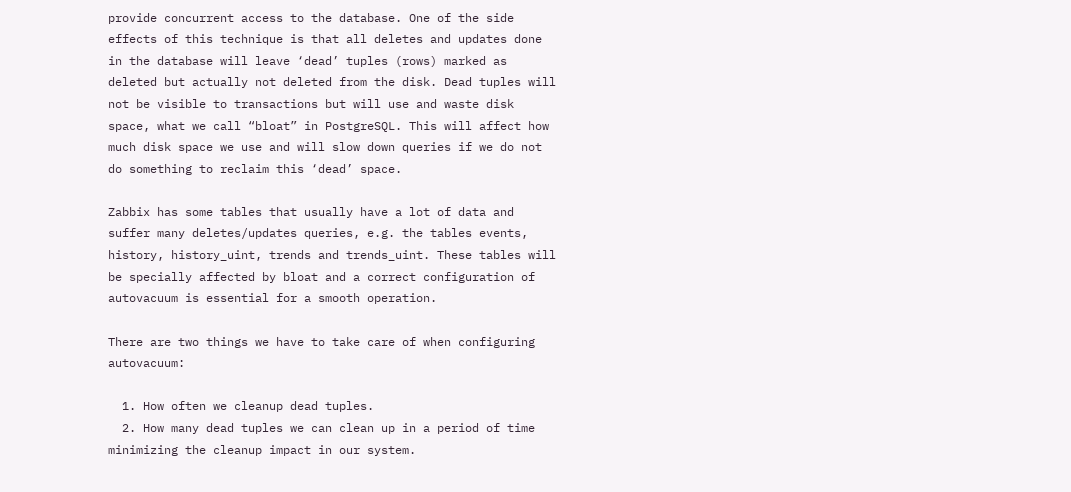provide concurrent access to the database. One of the side effects of this technique is that all deletes and updates done in the database will leave ‘dead’ tuples (rows) marked as deleted but actually not deleted from the disk. Dead tuples will not be visible to transactions but will use and waste disk space, what we call “bloat” in PostgreSQL. This will affect how much disk space we use and will slow down queries if we do not do something to reclaim this ‘dead’ space.

Zabbix has some tables that usually have a lot of data and suffer many deletes/updates queries, e.g. the tables events, history, history_uint, trends and trends_uint. These tables will be specially affected by bloat and a correct configuration of autovacuum is essential for a smooth operation.

There are two things we have to take care of when configuring autovacuum:

  1. How often we cleanup dead tuples.
  2. How many dead tuples we can clean up in a period of time minimizing the cleanup impact in our system.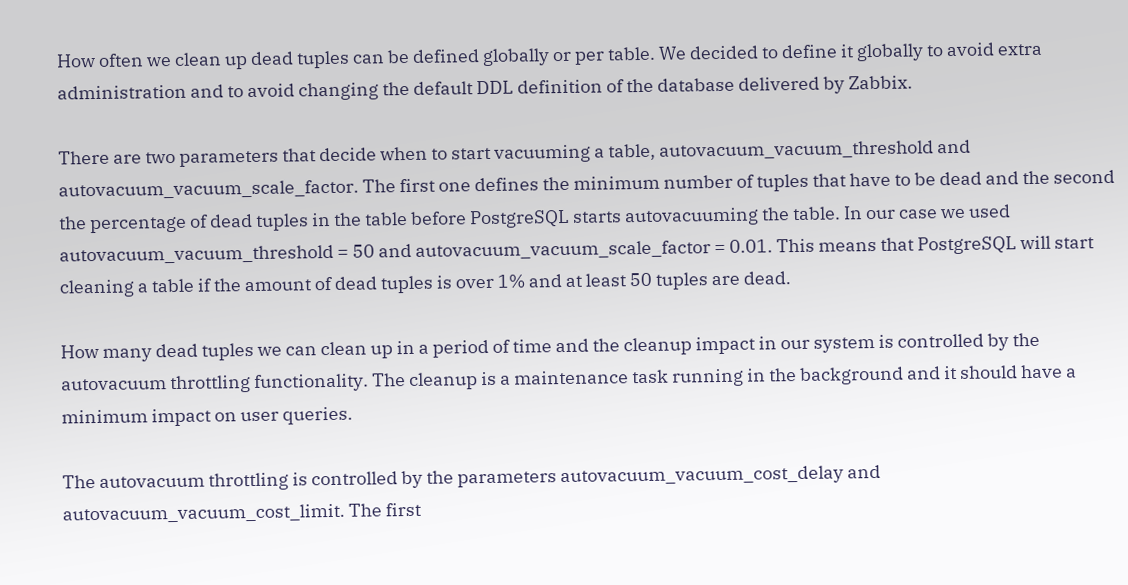How often we clean up dead tuples can be defined globally or per table. We decided to define it globally to avoid extra administration and to avoid changing the default DDL definition of the database delivered by Zabbix.

There are two parameters that decide when to start vacuuming a table, autovacuum_vacuum_threshold and autovacuum_vacuum_scale_factor. The first one defines the minimum number of tuples that have to be dead and the second the percentage of dead tuples in the table before PostgreSQL starts autovacuuming the table. In our case we used autovacuum_vacuum_threshold = 50 and autovacuum_vacuum_scale_factor = 0.01. This means that PostgreSQL will start cleaning a table if the amount of dead tuples is over 1% and at least 50 tuples are dead.

How many dead tuples we can clean up in a period of time and the cleanup impact in our system is controlled by the autovacuum throttling functionality. The cleanup is a maintenance task running in the background and it should have a minimum impact on user queries.

The autovacuum throttling is controlled by the parameters autovacuum_vacuum_cost_delay and autovacuum_vacuum_cost_limit. The first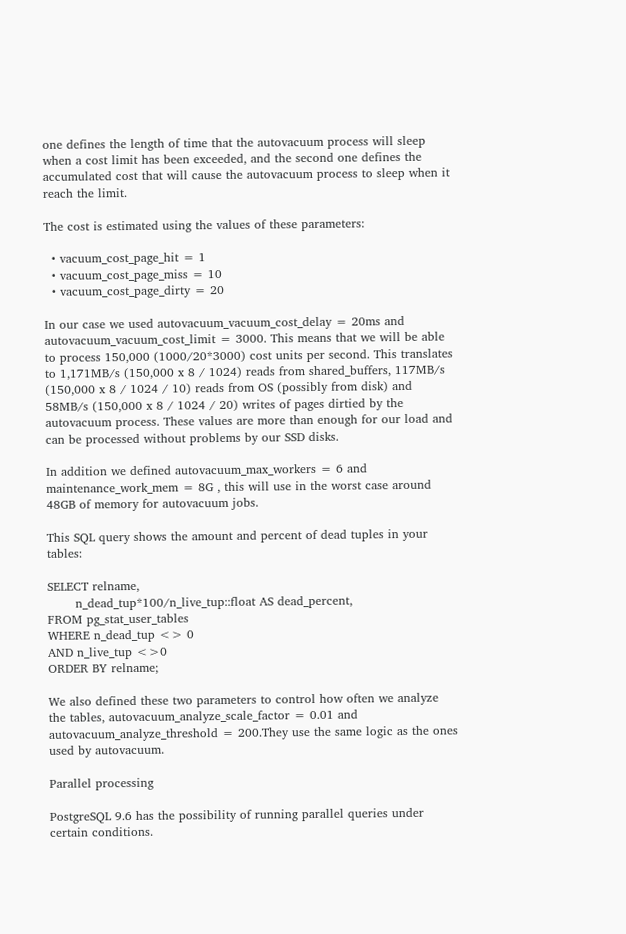one defines the length of time that the autovacuum process will sleep when a cost limit has been exceeded, and the second one defines the accumulated cost that will cause the autovacuum process to sleep when it reach the limit.

The cost is estimated using the values of these parameters:

  • vacuum_cost_page_hit = 1
  • vacuum_cost_page_miss = 10
  • vacuum_cost_page_dirty = 20

In our case we used autovacuum_vacuum_cost_delay = 20ms and autovacuum_vacuum_cost_limit = 3000. This means that we will be able to process 150,000 (1000/20*3000) cost units per second. This translates to 1,171MB/s (150,000 x 8 / 1024) reads from shared_buffers, 117MB/s (150,000 x 8 / 1024 / 10) reads from OS (possibly from disk) and 58MB/s (150,000 x 8 / 1024 / 20) writes of pages dirtied by the autovacuum process. These values are more than enough for our load and can be processed without problems by our SSD disks.

In addition we defined autovacuum_max_workers = 6 and maintenance_work_mem = 8G , this will use in the worst case around 48GB of memory for autovacuum jobs.

This SQL query shows the amount and percent of dead tuples in your tables:

SELECT relname,
       n_dead_tup*100/n_live_tup::float AS dead_percent,
FROM pg_stat_user_tables
WHERE n_dead_tup <> 0
AND n_live_tup <>0
ORDER BY relname;

We also defined these two parameters to control how often we analyze the tables, autovacuum_analyze_scale_factor = 0.01 and autovacuum_analyze_threshold = 200.They use the same logic as the ones used by autovacuum.

Parallel processing

PostgreSQL 9.6 has the possibility of running parallel queries under certain conditions.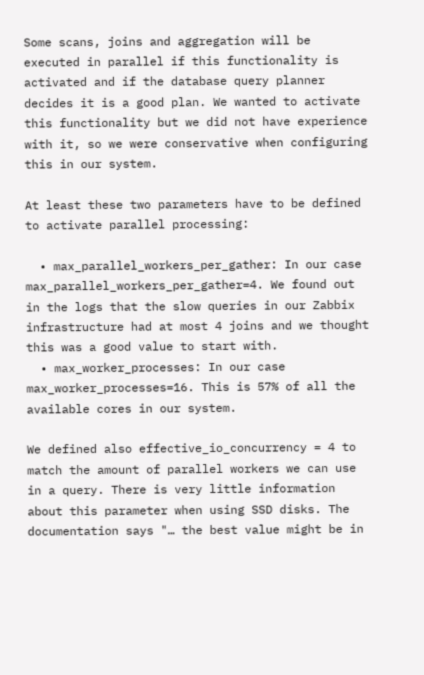Some scans, joins and aggregation will be executed in parallel if this functionality is activated and if the database query planner decides it is a good plan. We wanted to activate this functionality but we did not have experience with it, so we were conservative when configuring this in our system.

At least these two parameters have to be defined to activate parallel processing:

  • max_parallel_workers_per_gather: In our case max_parallel_workers_per_gather=4. We found out in the logs that the slow queries in our Zabbix infrastructure had at most 4 joins and we thought this was a good value to start with.
  • max_worker_processes: In our case max_worker_processes=16. This is 57% of all the available cores in our system.

We defined also effective_io_concurrency = 4 to match the amount of parallel workers we can use in a query. There is very little information about this parameter when using SSD disks. The documentation says "… the best value might be in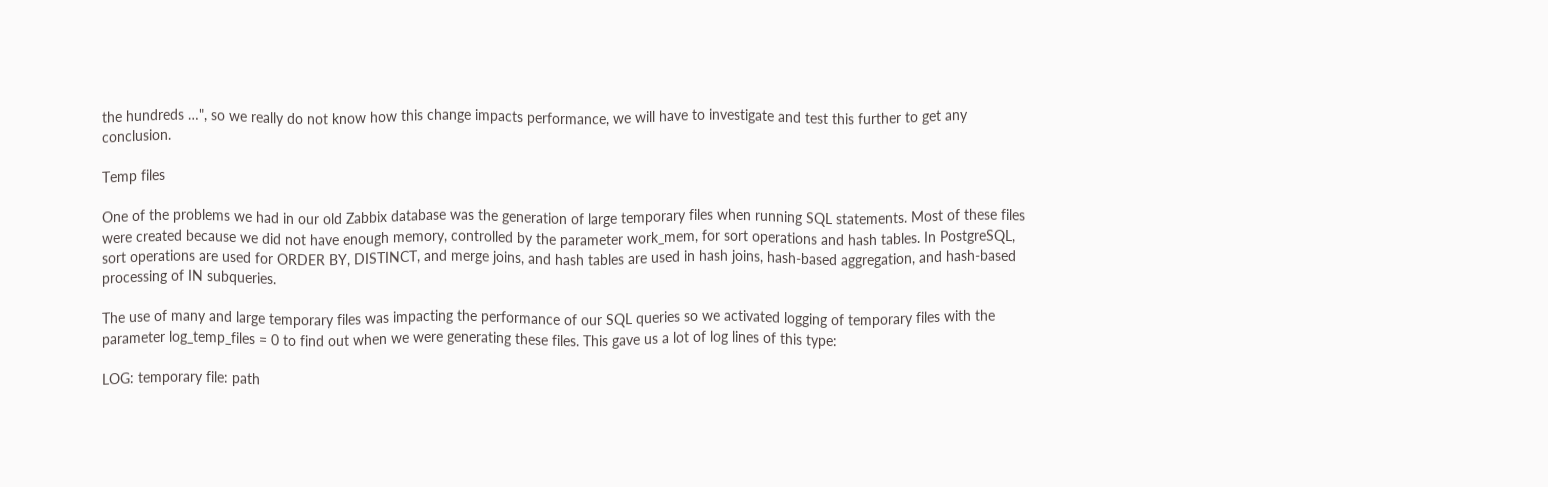the hundreds …", so we really do not know how this change impacts performance, we will have to investigate and test this further to get any conclusion.

Temp files

One of the problems we had in our old Zabbix database was the generation of large temporary files when running SQL statements. Most of these files were created because we did not have enough memory, controlled by the parameter work_mem, for sort operations and hash tables. In PostgreSQL, sort operations are used for ORDER BY, DISTINCT, and merge joins, and hash tables are used in hash joins, hash-based aggregation, and hash-based processing of IN subqueries.

The use of many and large temporary files was impacting the performance of our SQL queries so we activated logging of temporary files with the parameter log_temp_files = 0 to find out when we were generating these files. This gave us a lot of log lines of this type:

LOG: temporary file: path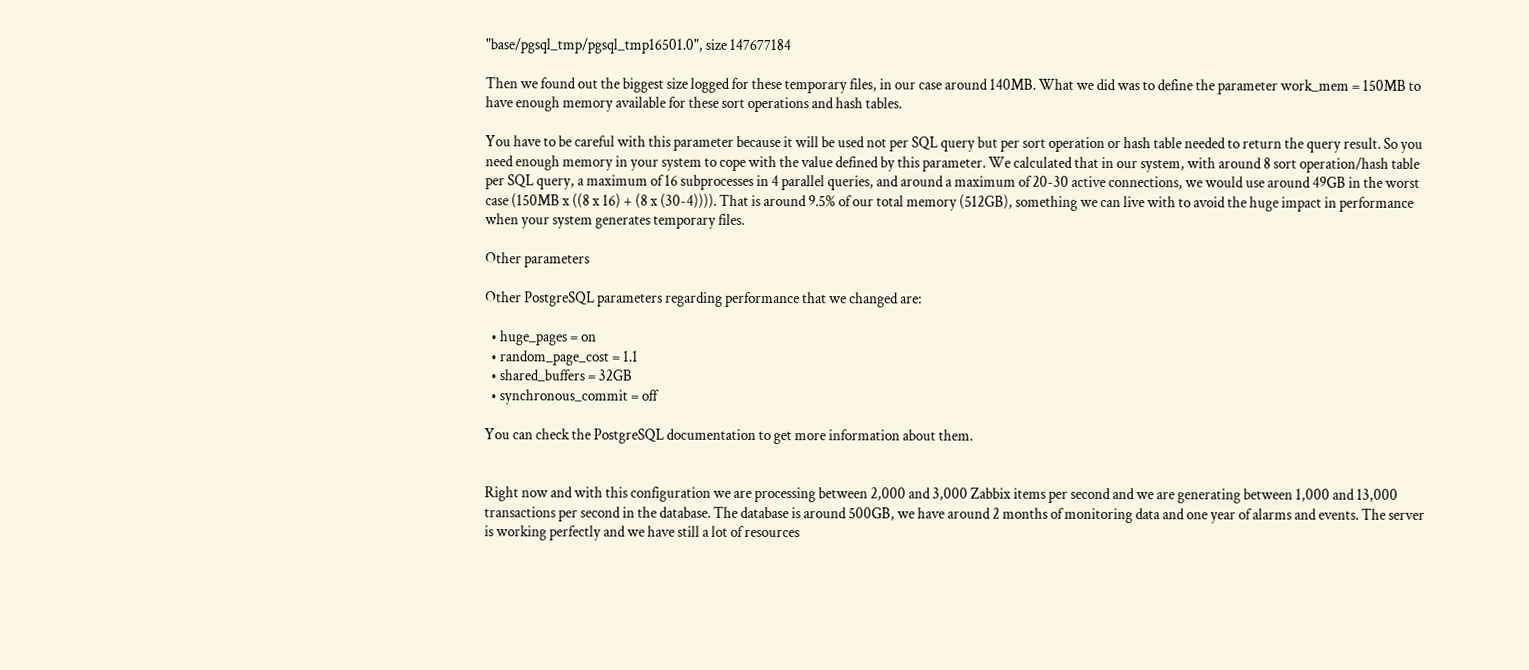"base/pgsql_tmp/pgsql_tmp16501.0", size 147677184

Then we found out the biggest size logged for these temporary files, in our case around 140MB. What we did was to define the parameter work_mem = 150MB to have enough memory available for these sort operations and hash tables.

You have to be careful with this parameter because it will be used not per SQL query but per sort operation or hash table needed to return the query result. So you need enough memory in your system to cope with the value defined by this parameter. We calculated that in our system, with around 8 sort operation/hash table per SQL query, a maximum of 16 subprocesses in 4 parallel queries, and around a maximum of 20-30 active connections, we would use around 49GB in the worst case (150MB x ((8 x 16) + (8 x (30-4)))). That is around 9.5% of our total memory (512GB), something we can live with to avoid the huge impact in performance when your system generates temporary files.

Other parameters

Other PostgreSQL parameters regarding performance that we changed are:

  • huge_pages = on
  • random_page_cost = 1.1
  • shared_buffers = 32GB
  • synchronous_commit = off

You can check the PostgreSQL documentation to get more information about them.


Right now and with this configuration we are processing between 2,000 and 3,000 Zabbix items per second and we are generating between 1,000 and 13,000 transactions per second in the database. The database is around 500GB, we have around 2 months of monitoring data and one year of alarms and events. The server is working perfectly and we have still a lot of resources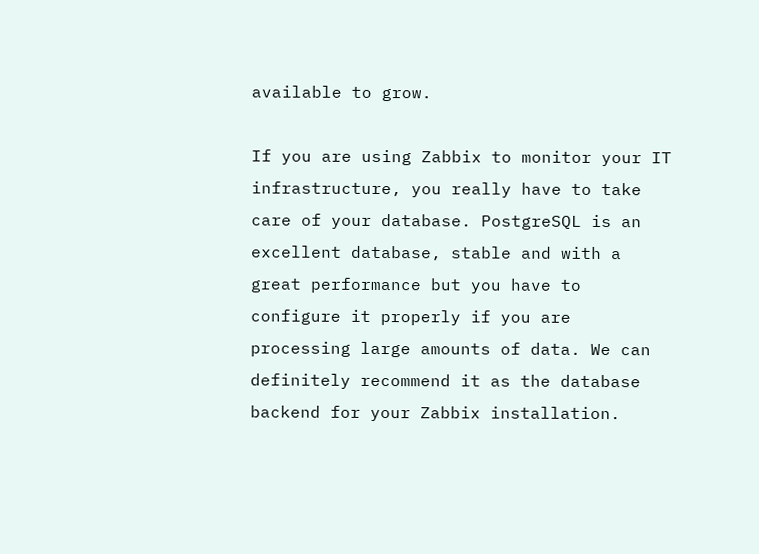available to grow.

If you are using Zabbix to monitor your IT infrastructure, you really have to take care of your database. PostgreSQL is an excellent database, stable and with a great performance but you have to configure it properly if you are processing large amounts of data. We can definitely recommend it as the database backend for your Zabbix installation.